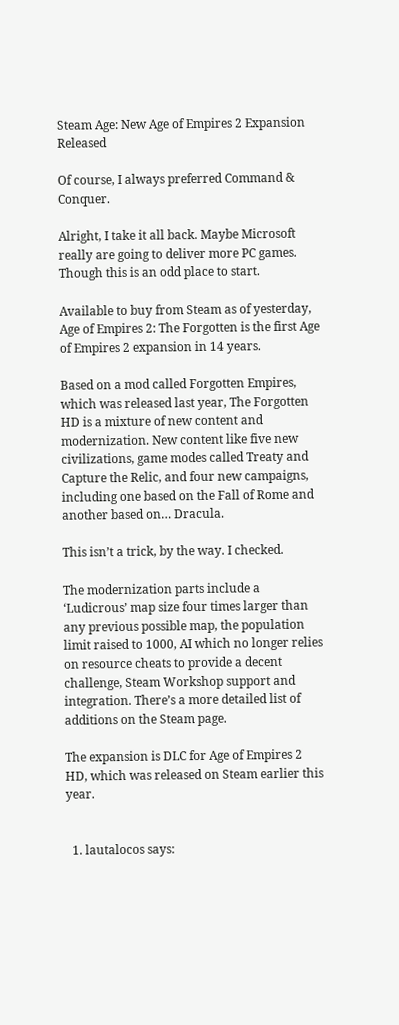Steam Age: New Age of Empires 2 Expansion Released

Of course, I always preferred Command & Conquer.

Alright, I take it all back. Maybe Microsoft really are going to deliver more PC games. Though this is an odd place to start.

Available to buy from Steam as of yesterday, Age of Empires 2: The Forgotten is the first Age of Empires 2 expansion in 14 years.

Based on a mod called Forgotten Empires, which was released last year, The Forgotten HD is a mixture of new content and modernization. New content like five new civilizations, game modes called Treaty and Capture the Relic, and four new campaigns, including one based on the Fall of Rome and another based on… Dracula.

This isn’t a trick, by the way. I checked.

The modernization parts include a ‘Ludicrous’ map size four times larger than any previous possible map, the population limit raised to 1000, AI which no longer relies on resource cheats to provide a decent challenge, Steam Workshop support and integration. There’s a more detailed list of additions on the Steam page.

The expansion is DLC for Age of Empires 2 HD, which was released on Steam earlier this year.


  1. lautalocos says: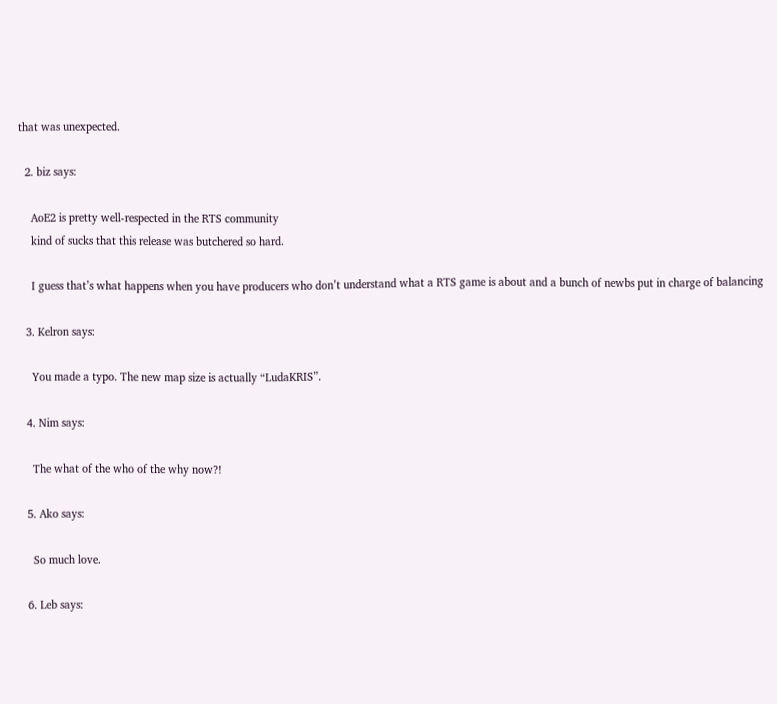that was unexpected.

  2. biz says:

    AoE2 is pretty well-respected in the RTS community
    kind of sucks that this release was butchered so hard.

    I guess that’s what happens when you have producers who don’t understand what a RTS game is about and a bunch of newbs put in charge of balancing

  3. Kelron says:

    You made a typo. The new map size is actually “LudaKRIS”.

  4. Nim says:

    The what of the who of the why now?!

  5. Ako says:

    So much love.

  6. Leb says: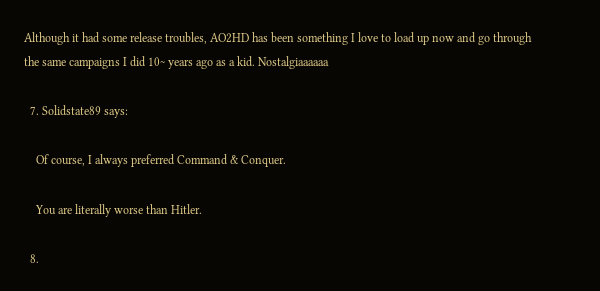Although it had some release troubles, AO2HD has been something I love to load up now and go through the same campaigns I did 10~ years ago as a kid. Nostalgiaaaaaa

  7. Solidstate89 says:

    Of course, I always preferred Command & Conquer.

    You are literally worse than Hitler.

  8.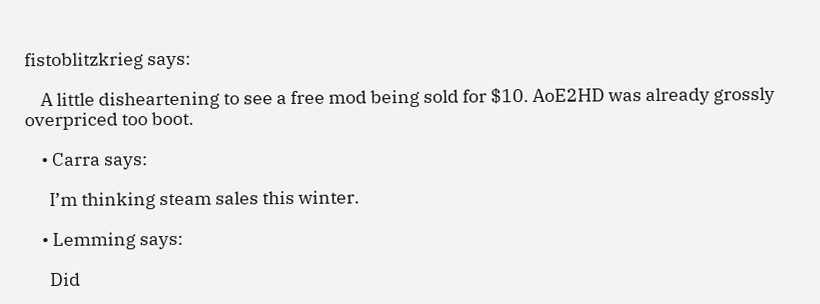fistoblitzkrieg says:

    A little disheartening to see a free mod being sold for $10. AoE2HD was already grossly overpriced too boot.

    • Carra says:

      I’m thinking steam sales this winter.

    • Lemming says:

      Did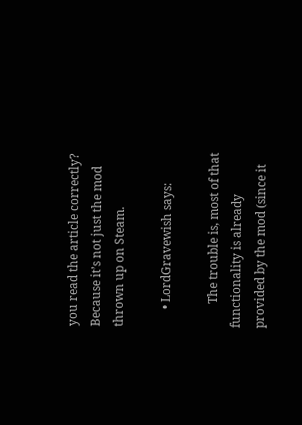you read the article correctly? Because it’s not just the mod thrown up on Steam.

      • LordGravewish says:

        The trouble is, most of that functionality is already provided by the mod (since it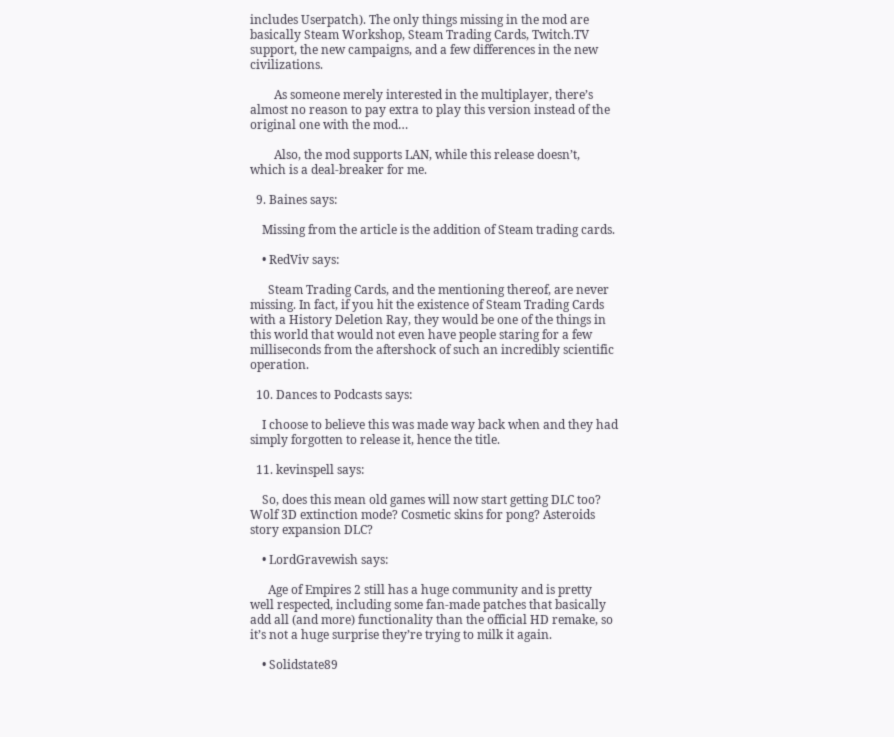includes Userpatch). The only things missing in the mod are basically Steam Workshop, Steam Trading Cards, Twitch.TV support, the new campaigns, and a few differences in the new civilizations.

        As someone merely interested in the multiplayer, there’s almost no reason to pay extra to play this version instead of the original one with the mod…

        Also, the mod supports LAN, while this release doesn’t, which is a deal-breaker for me.

  9. Baines says:

    Missing from the article is the addition of Steam trading cards.

    • RedViv says:

      Steam Trading Cards, and the mentioning thereof, are never missing. In fact, if you hit the existence of Steam Trading Cards with a History Deletion Ray, they would be one of the things in this world that would not even have people staring for a few milliseconds from the aftershock of such an incredibly scientific operation.

  10. Dances to Podcasts says:

    I choose to believe this was made way back when and they had simply forgotten to release it, hence the title.

  11. kevinspell says:

    So, does this mean old games will now start getting DLC too? Wolf 3D extinction mode? Cosmetic skins for pong? Asteroids story expansion DLC?

    • LordGravewish says:

      Age of Empires 2 still has a huge community and is pretty well respected, including some fan-made patches that basically add all (and more) functionality than the official HD remake, so it’s not a huge surprise they’re trying to milk it again.

    • Solidstate89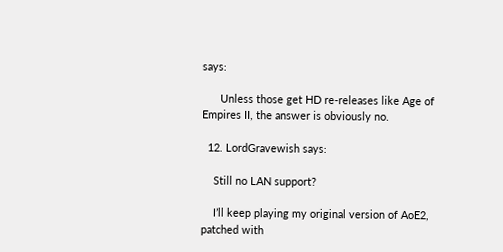says:

      Unless those get HD re-releases like Age of Empires II, the answer is obviously no.

  12. LordGravewish says:

    Still no LAN support?

    I’ll keep playing my original version of AoE2, patched with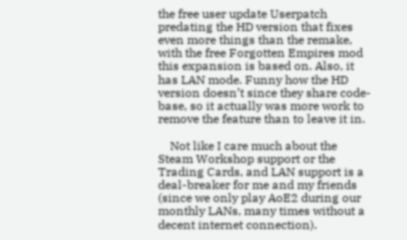the free user update Userpatch predating the HD version that fixes even more things than the remake, with the free Forgotten Empires mod this expansion is based on. Also, it has LAN mode. Funny how the HD version doesn’t since they share code-base, so it actually was more work to remove the feature than to leave it in.

    Not like I care much about the Steam Workshop support or the Trading Cards, and LAN support is a deal-breaker for me and my friends (since we only play AoE2 during our monthly LANs, many times without a decent internet connection).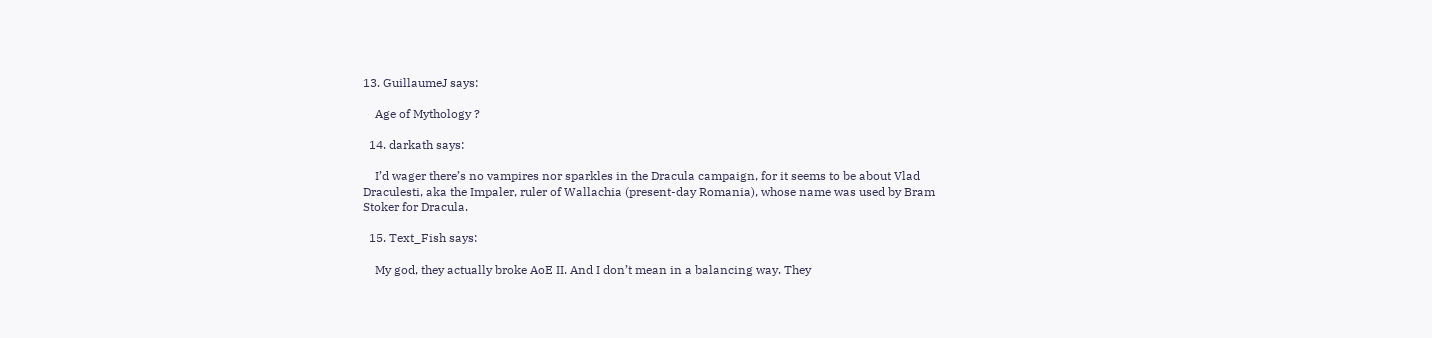13. GuillaumeJ says:

    Age of Mythology ?

  14. darkath says:

    I’d wager there’s no vampires nor sparkles in the Dracula campaign, for it seems to be about Vlad Draculesti, aka the Impaler, ruler of Wallachia (present-day Romania), whose name was used by Bram Stoker for Dracula.

  15. Text_Fish says:

    My god, they actually broke AoE II. And I don’t mean in a balancing way. They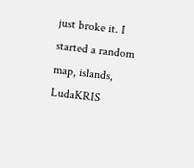just broke it. I started a random map, islands, LudaKRIS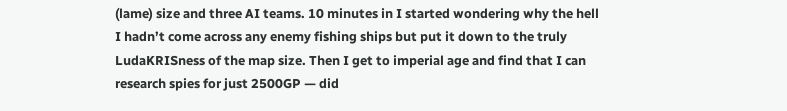(lame) size and three AI teams. 10 minutes in I started wondering why the hell I hadn’t come across any enemy fishing ships but put it down to the truly LudaKRISness of the map size. Then I get to imperial age and find that I can research spies for just 2500GP — did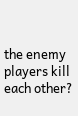the enemy players kill each other?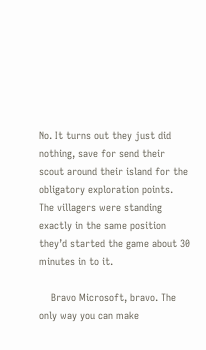No. It turns out they just did nothing, save for send their scout around their island for the obligatory exploration points. The villagers were standing exactly in the same position they’d started the game about 30 minutes in to it.

    Bravo Microsoft, bravo. The only way you can make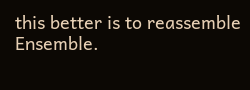this better is to reassemble Ensemble.